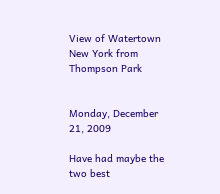View of Watertown New York from Thompson Park


Monday, December 21, 2009

Have had maybe the two best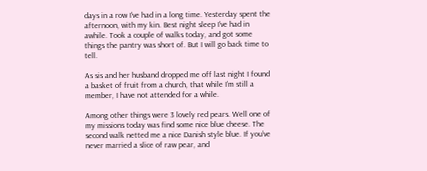days in a row I’ve had in a long time. Yesterday spent the afternoon, with my kin. Best night sleep I’ve had in awhile. Took a couple of walks today, and got some things the pantry was short of. But I will go back time to tell.

As sis and her husband dropped me off last night I found a basket of fruit from a church, that while I’m still a member, I have not attended for a while.

Among other things were 3 lovely red pears. Well one of my missions today was find some nice blue cheese. The second walk netted me a nice Danish style blue. If you’ve never married a slice of raw pear, and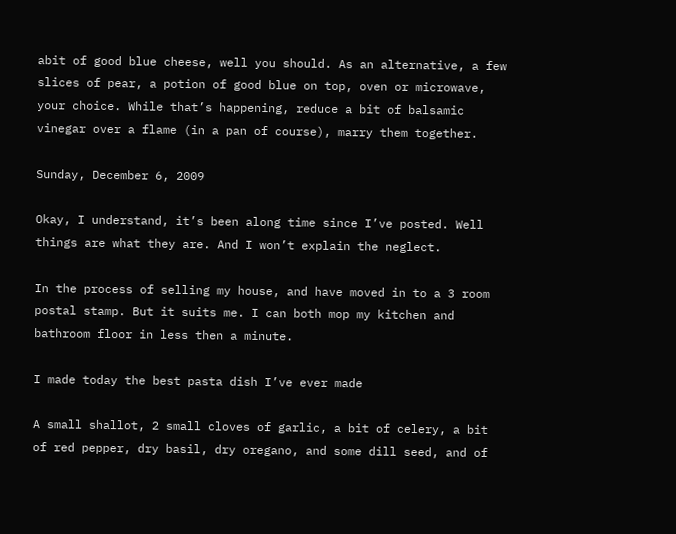abit of good blue cheese, well you should. As an alternative, a few slices of pear, a potion of good blue on top, oven or microwave, your choice. While that’s happening, reduce a bit of balsamic vinegar over a flame (in a pan of course), marry them together.

Sunday, December 6, 2009

Okay, I understand, it’s been along time since I’ve posted. Well things are what they are. And I won’t explain the neglect.

In the process of selling my house, and have moved in to a 3 room postal stamp. But it suits me. I can both mop my kitchen and bathroom floor in less then a minute.

I made today the best pasta dish I’ve ever made

A small shallot, 2 small cloves of garlic, a bit of celery, a bit of red pepper, dry basil, dry oregano, and some dill seed, and of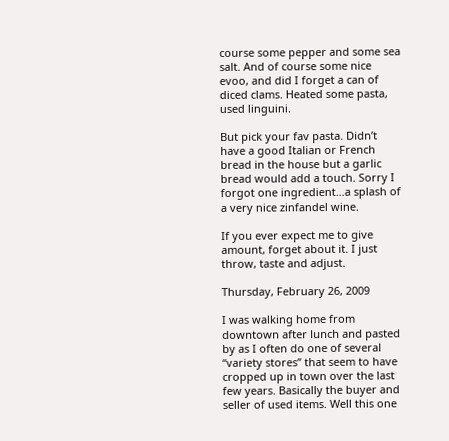course some pepper and some sea salt. And of course some nice evoo, and did I forget a can of diced clams. Heated some pasta, used linguini.

But pick your fav pasta. Didn’t have a good Italian or French bread in the house but a garlic bread would add a touch. Sorry I forgot one ingredient…a splash of a very nice zinfandel wine.

If you ever expect me to give amount, forget about it. I just throw, taste and adjust.

Thursday, February 26, 2009

I was walking home from downtown after lunch and pasted by as I often do one of several “variety stores” that seem to have cropped up in town over the last few years. Basically the buyer and seller of used items. Well this one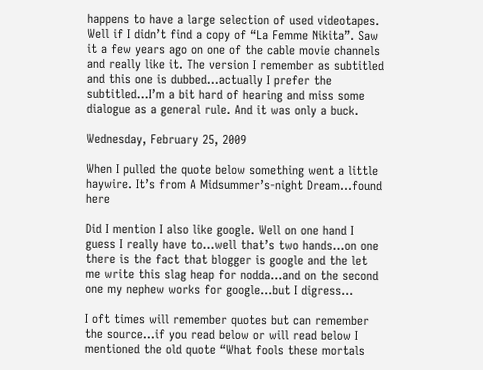happens to have a large selection of used videotapes. Well if I didn’t find a copy of “La Femme Nikita”. Saw it a few years ago on one of the cable movie channels and really like it. The version I remember as subtitled and this one is dubbed…actually I prefer the subtitled…I’m a bit hard of hearing and miss some dialogue as a general rule. And it was only a buck.

Wednesday, February 25, 2009

When I pulled the quote below something went a little haywire. It’s from A Midsummer’s-night Dream…found here

Did I mention I also like google. Well on one hand I guess I really have to…well that’s two hands…on one there is the fact that blogger is google and the let me write this slag heap for nodda…and on the second one my nephew works for google…but I digress…

I oft times will remember quotes but can remember the source…if you read below or will read below I mentioned the old quote “What fools these mortals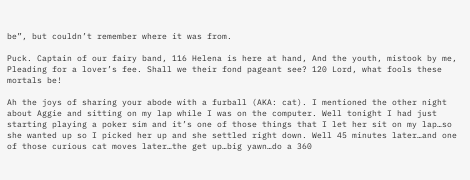be”, but couldn’t remember where it was from.

Puck. Captain of our fairy band, 116 Helena is here at hand, And the youth, mistook by me, Pleading for a lover’s fee. Shall we their fond pageant see? 120 Lord, what fools these mortals be!

Ah the joys of sharing your abode with a furball (AKA: cat). I mentioned the other night about Aggie and sitting on my lap while I was on the computer. Well tonight I had just starting playing a poker sim and it’s one of those things that I let her sit on my lap…so she wanted up so I picked her up and she settled right down. Well 45 minutes later…and one of those curious cat moves later…the get up…big yawn…do a 360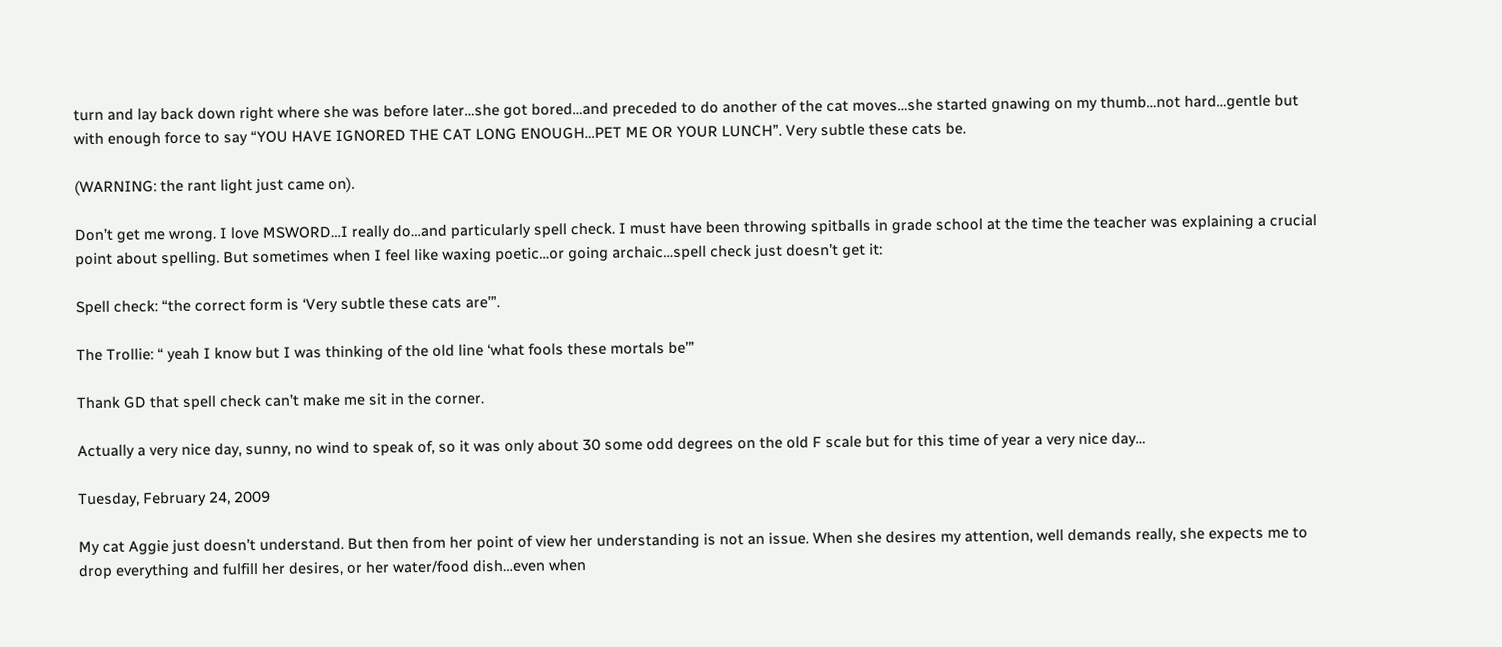turn and lay back down right where she was before later…she got bored…and preceded to do another of the cat moves…she started gnawing on my thumb…not hard…gentle but with enough force to say “YOU HAVE IGNORED THE CAT LONG ENOUGH…PET ME OR YOUR LUNCH”. Very subtle these cats be.

(WARNING: the rant light just came on).

Don’t get me wrong. I love MSWORD…I really do…and particularly spell check. I must have been throwing spitballs in grade school at the time the teacher was explaining a crucial point about spelling. But sometimes when I feel like waxing poetic…or going archaic…spell check just doesn’t get it:

Spell check: “the correct form is ‘Very subtle these cats are’”.

The Trollie: “ yeah I know but I was thinking of the old line ‘what fools these mortals be’”

Thank GD that spell check can’t make me sit in the corner.

Actually a very nice day, sunny, no wind to speak of, so it was only about 30 some odd degrees on the old F scale but for this time of year a very nice day…

Tuesday, February 24, 2009

My cat Aggie just doesn’t understand. But then from her point of view her understanding is not an issue. When she desires my attention, well demands really, she expects me to drop everything and fulfill her desires, or her water/food dish…even when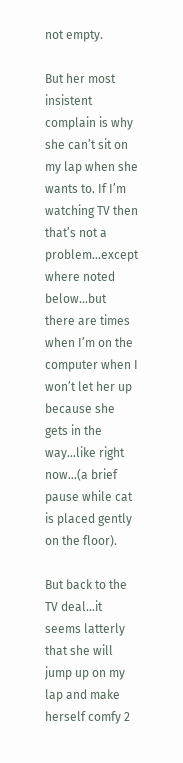not empty.

But her most insistent complain is why she can’t sit on my lap when she wants to. If I’m watching TV then that’s not a problem…except where noted below…but there are times when I’m on the computer when I won’t let her up because she gets in the way…like right now…(a brief pause while cat is placed gently on the floor).

But back to the TV deal…it seems latterly that she will jump up on my lap and make herself comfy 2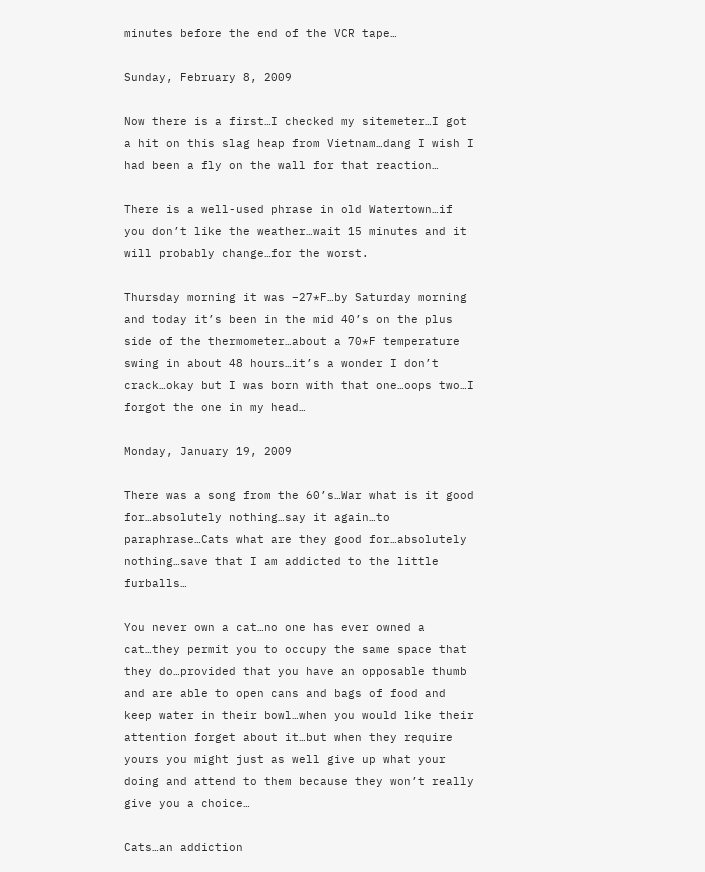minutes before the end of the VCR tape…

Sunday, February 8, 2009

Now there is a first…I checked my sitemeter…I got a hit on this slag heap from Vietnam…dang I wish I had been a fly on the wall for that reaction…

There is a well-used phrase in old Watertown…if you don’t like the weather…wait 15 minutes and it will probably change…for the worst.

Thursday morning it was –27*F…by Saturday morning and today it’s been in the mid 40’s on the plus side of the thermometer…about a 70*F temperature swing in about 48 hours…it’s a wonder I don’t crack…okay but I was born with that one…oops two…I forgot the one in my head…

Monday, January 19, 2009

There was a song from the 60’s…War what is it good for…absolutely nothing…say it again…to paraphrase…Cats what are they good for…absolutely nothing…save that I am addicted to the little furballs…

You never own a cat…no one has ever owned a cat…they permit you to occupy the same space that they do…provided that you have an opposable thumb and are able to open cans and bags of food and keep water in their bowl…when you would like their attention forget about it…but when they require yours you might just as well give up what your doing and attend to them because they won’t really give you a choice…

Cats…an addiction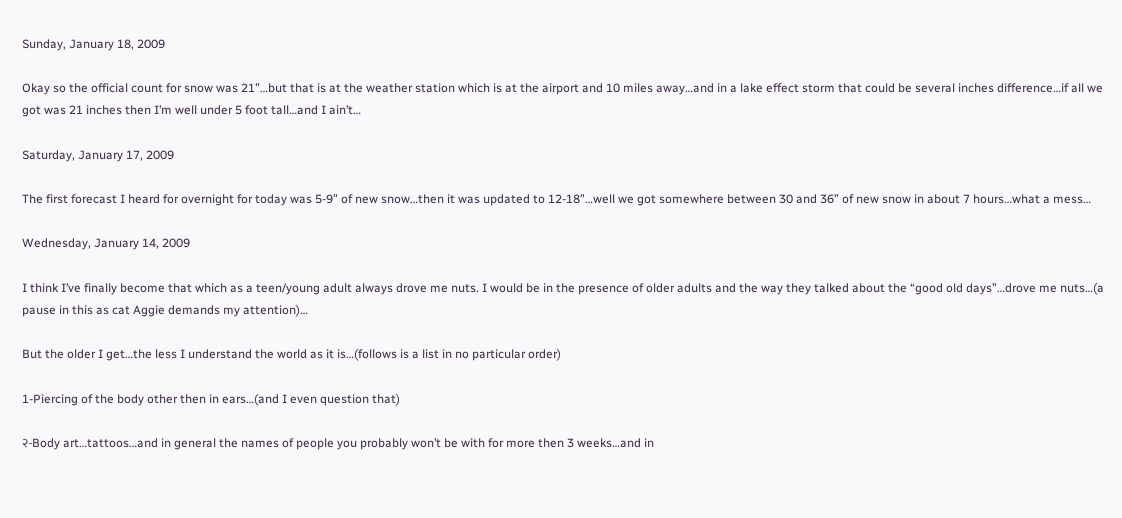Sunday, January 18, 2009

Okay so the official count for snow was 21”…but that is at the weather station which is at the airport and 10 miles away…and in a lake effect storm that could be several inches difference…if all we got was 21 inches then I’m well under 5 foot tall…and I ain’t…

Saturday, January 17, 2009

The first forecast I heard for overnight for today was 5-9” of new snow…then it was updated to 12-18”…well we got somewhere between 30 and 36” of new snow in about 7 hours…what a mess…

Wednesday, January 14, 2009

I think I’ve finally become that which as a teen/young adult always drove me nuts. I would be in the presence of older adults and the way they talked about the “good old days”…drove me nuts…(a pause in this as cat Aggie demands my attention)…

But the older I get…the less I understand the world as it is…(follows is a list in no particular order)

1-Piercing of the body other then in ears…(and I even question that)

२-Body art…tattoos…and in general the names of people you probably won’t be with for more then 3 weeks…and in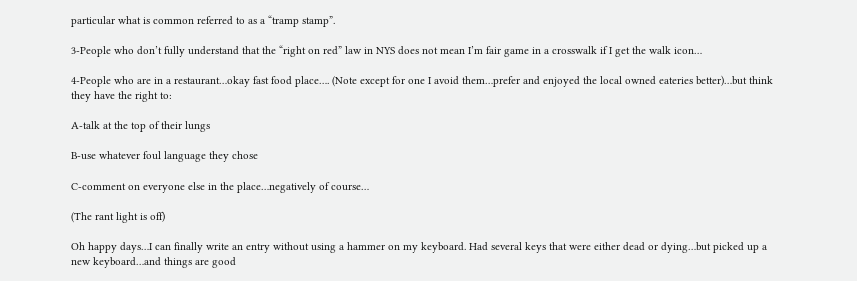particular what is common referred to as a “tramp stamp”.

3-People who don’t fully understand that the “right on red” law in NYS does not mean I’m fair game in a crosswalk if I get the walk icon…

4-People who are in a restaurant…okay fast food place…. (Note except for one I avoid them…prefer and enjoyed the local owned eateries better)…but think they have the right to:

A-talk at the top of their lungs

B-use whatever foul language they chose

C-comment on everyone else in the place…negatively of course…

(The rant light is off)

Oh happy days…I can finally write an entry without using a hammer on my keyboard. Had several keys that were either dead or dying…but picked up a new keyboard…and things are good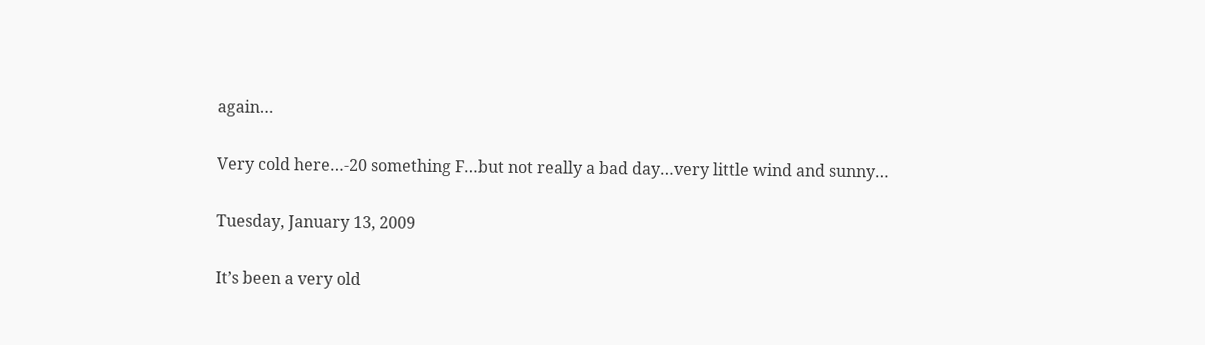again…

Very cold here…-20 something F…but not really a bad day…very little wind and sunny…

Tuesday, January 13, 2009

It’s been a very old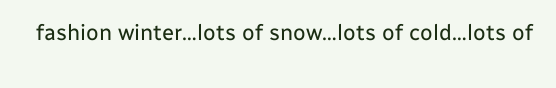fashion winter…lots of snow…lots of cold…lots of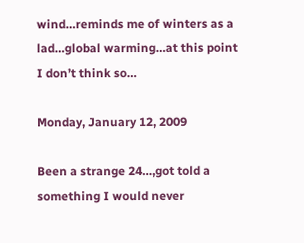wind…reminds me of winters as a lad…global warming…at this point I don’t think so…

Monday, January 12, 2009

Been a strange 24…,got told a something I would never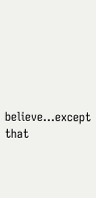believe…except that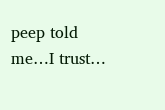peep told me…I trust…